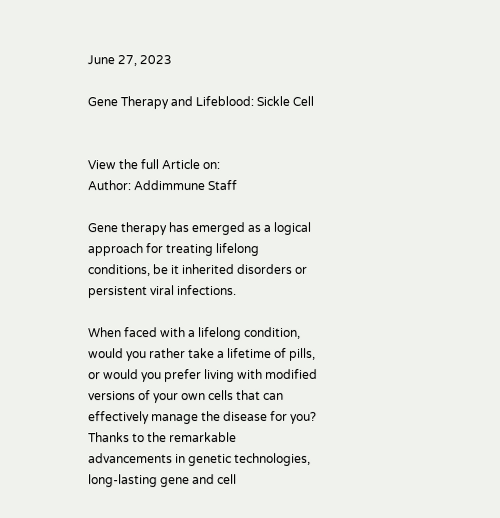June 27, 2023

Gene Therapy and Lifeblood: Sickle Cell


View the full Article on:
Author: Addimmune Staff

Gene therapy has emerged as a logical approach for treating lifelong conditions, be it inherited disorders or persistent viral infections.

When faced with a lifelong condition, would you rather take a lifetime of pills, or would you prefer living with modified versions of your own cells that can effectively manage the disease for you? Thanks to the remarkable advancements in genetic technologies, long-lasting gene and cell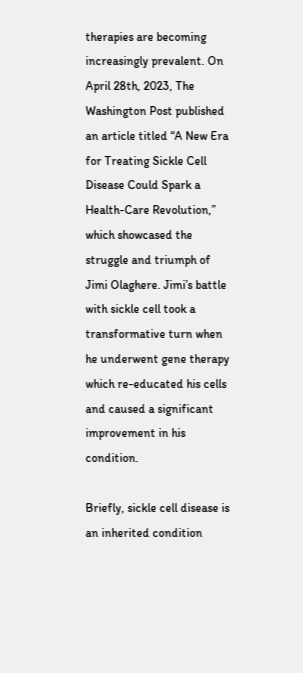therapies are becoming increasingly prevalent. On April 28th, 2023, The Washington Post published an article titled “A New Era for Treating Sickle Cell Disease Could Spark a Health-Care Revolution,” which showcased the struggle and triumph of Jimi Olaghere. Jimi’s battle with sickle cell took a transformative turn when he underwent gene therapy which re-educated his cells and caused a significant improvement in his condition.

Briefly, sickle cell disease is an inherited condition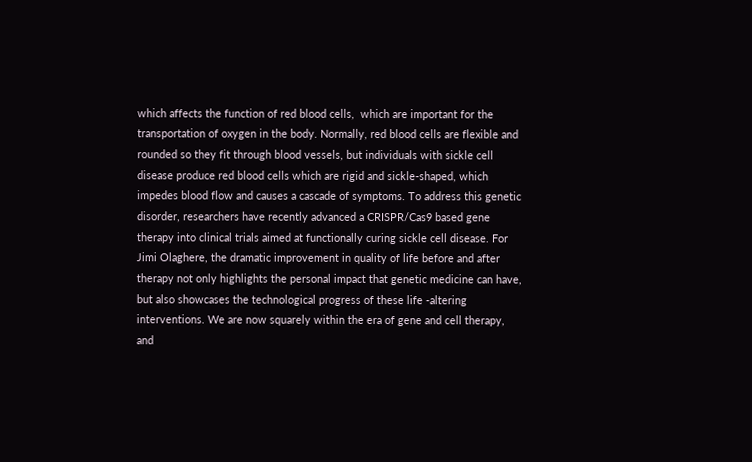which affects the function of red blood cells,  which are important for the transportation of oxygen in the body. Normally, red blood cells are flexible and rounded so they fit through blood vessels, but individuals with sickle cell disease produce red blood cells which are rigid and sickle-shaped, which impedes blood flow and causes a cascade of symptoms. To address this genetic disorder, researchers have recently advanced a CRISPR/Cas9 based gene therapy into clinical trials aimed at functionally curing sickle cell disease. For Jimi Olaghere, the dramatic improvement in quality of life before and after therapy not only highlights the personal impact that genetic medicine can have, but also showcases the technological progress of these life -altering interventions. We are now squarely within the era of gene and cell therapy, and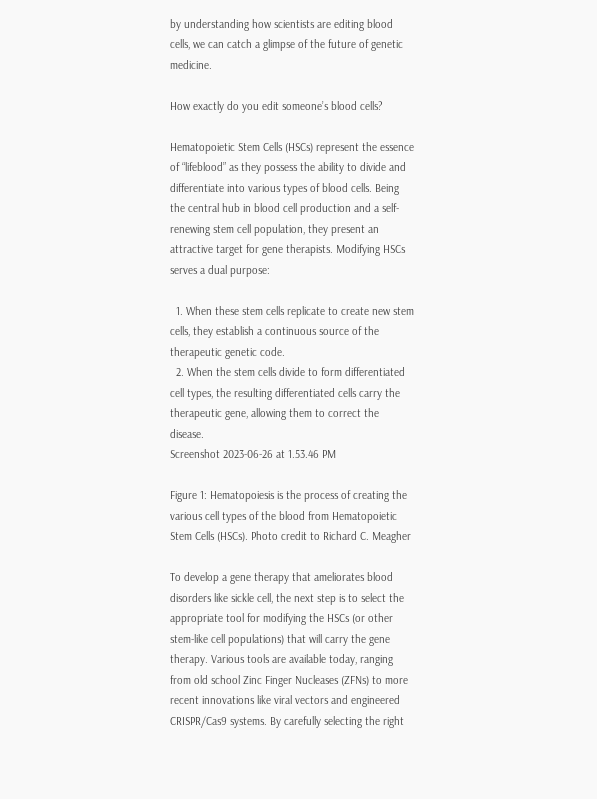by understanding how scientists are editing blood cells, we can catch a glimpse of the future of genetic medicine.

How exactly do you edit someone’s blood cells?

Hematopoietic Stem Cells (HSCs) represent the essence of “lifeblood” as they possess the ability to divide and differentiate into various types of blood cells. Being the central hub in blood cell production and a self-renewing stem cell population, they present an attractive target for gene therapists. Modifying HSCs serves a dual purpose:

  1. When these stem cells replicate to create new stem cells, they establish a continuous source of the therapeutic genetic code.
  2. When the stem cells divide to form differentiated cell types, the resulting differentiated cells carry the therapeutic gene, allowing them to correct the disease.
Screenshot 2023-06-26 at 1.53.46 PM

Figure 1: Hematopoiesis is the process of creating the various cell types of the blood from Hematopoietic Stem Cells (HSCs). Photo credit to Richard C. Meagher

To develop a gene therapy that ameliorates blood disorders like sickle cell, the next step is to select the appropriate tool for modifying the HSCs (or other stem-like cell populations) that will carry the gene therapy. Various tools are available today, ranging from old school Zinc Finger Nucleases (ZFNs) to more recent innovations like viral vectors and engineered CRISPR/Cas9 systems. By carefully selecting the right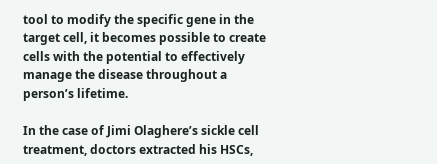tool to modify the specific gene in the target cell, it becomes possible to create cells with the potential to effectively manage the disease throughout a person’s lifetime.

In the case of Jimi Olaghere’s sickle cell treatment, doctors extracted his HSCs,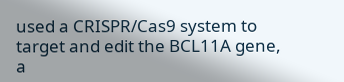used a CRISPR/Cas9 system to target and edit the BCL11A gene, a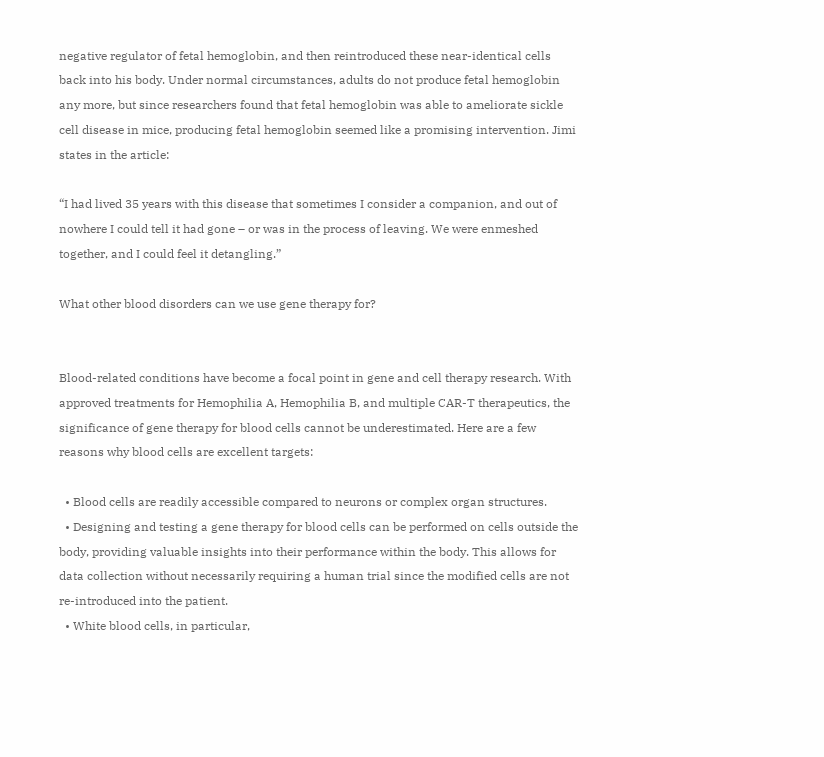negative regulator of fetal hemoglobin, and then reintroduced these near-identical cells back into his body. Under normal circumstances, adults do not produce fetal hemoglobin any more, but since researchers found that fetal hemoglobin was able to ameliorate sickle cell disease in mice, producing fetal hemoglobin seemed like a promising intervention. Jimi states in the article:

“I had lived 35 years with this disease that sometimes I consider a companion, and out of nowhere I could tell it had gone – or was in the process of leaving. We were enmeshed together, and I could feel it detangling.”

What other blood disorders can we use gene therapy for?


Blood-related conditions have become a focal point in gene and cell therapy research. With approved treatments for Hemophilia A, Hemophilia B, and multiple CAR-T therapeutics, the significance of gene therapy for blood cells cannot be underestimated. Here are a few reasons why blood cells are excellent targets:

  • Blood cells are readily accessible compared to neurons or complex organ structures.
  • Designing and testing a gene therapy for blood cells can be performed on cells outside the body, providing valuable insights into their performance within the body. This allows for data collection without necessarily requiring a human trial since the modified cells are not re-introduced into the patient.
  • White blood cells, in particular,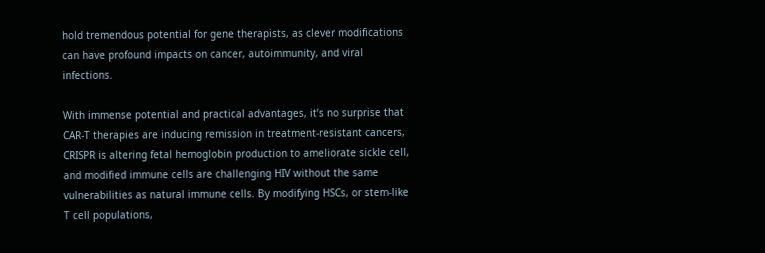hold tremendous potential for gene therapists, as clever modifications can have profound impacts on cancer, autoimmunity, and viral infections.

With immense potential and practical advantages, it’s no surprise that CAR-T therapies are inducing remission in treatment-resistant cancers, CRISPR is altering fetal hemoglobin production to ameliorate sickle cell, and modified immune cells are challenging HIV without the same vulnerabilities as natural immune cells. By modifying HSCs, or stem-like T cell populations,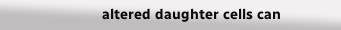altered daughter cells can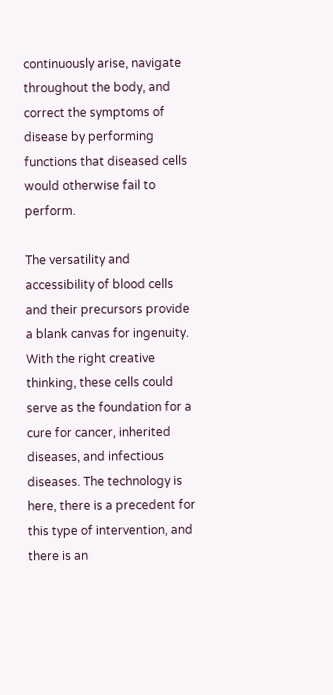continuously arise, navigate throughout the body, and correct the symptoms of disease by performing functions that diseased cells would otherwise fail to perform.

The versatility and accessibility of blood cells and their precursors provide a blank canvas for ingenuity. With the right creative thinking, these cells could serve as the foundation for a cure for cancer, inherited diseases, and infectious diseases. The technology is here, there is a precedent for this type of intervention, and there is an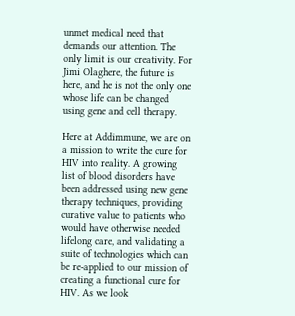unmet medical need that demands our attention. The only limit is our creativity. For Jimi Olaghere, the future is here, and he is not the only one whose life can be changed using gene and cell therapy.

Here at Addimmune, we are on a mission to write the cure for HIV into reality. A growing list of blood disorders have been addressed using new gene therapy techniques, providing curative value to patients who would have otherwise needed lifelong care, and validating a suite of technologies which can be re-applied to our mission of creating a functional cure for HIV. As we look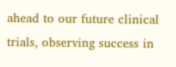ahead to our future clinical trials, observing success in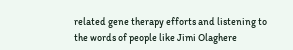related gene therapy efforts and listening to the words of people like Jimi Olaghere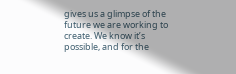gives us a glimpse of the future we are working to create. We know it’s possible, and for the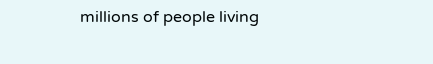millions of people living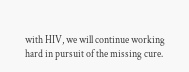with HIV, we will continue working hard in pursuit of the missing cure.